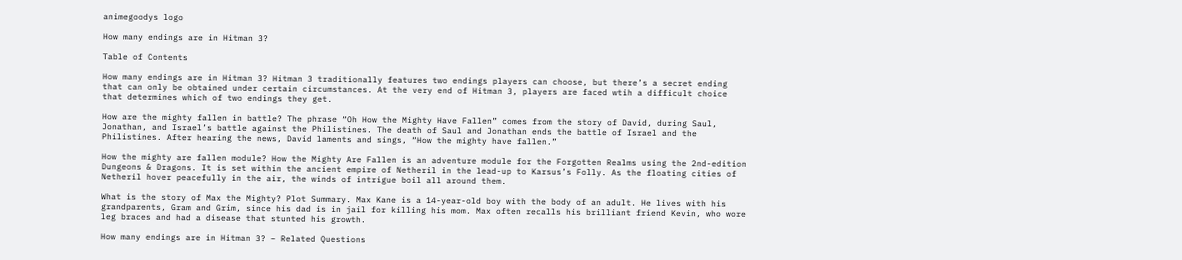animegoodys logo

How many endings are in Hitman 3?

Table of Contents

How many endings are in Hitman 3? Hitman 3 traditionally features two endings players can choose, but there’s a secret ending that can only be obtained under certain circumstances. At the very end of Hitman 3, players are faced wtih a difficult choice that determines which of two endings they get.

How are the mighty fallen in battle? The phrase “Oh How the Mighty Have Fallen” comes from the story of David, during Saul, Jonathan, and Israel’s battle against the Philistines. The death of Saul and Jonathan ends the battle of Israel and the Philistines. After hearing the news, David laments and sings, “How the mighty have fallen.”

How the mighty are fallen module? How the Mighty Are Fallen is an adventure module for the Forgotten Realms using the 2nd-edition Dungeons & Dragons. It is set within the ancient empire of Netheril in the lead-up to Karsus’s Folly. As the floating cities of Netheril hover peacefully in the air, the winds of intrigue boil all around them.

What is the story of Max the Mighty? Plot Summary. Max Kane is a 14-year-old boy with the body of an adult. He lives with his grandparents, Gram and Grim, since his dad is in jail for killing his mom. Max often recalls his brilliant friend Kevin, who wore leg braces and had a disease that stunted his growth.

How many endings are in Hitman 3? – Related Questions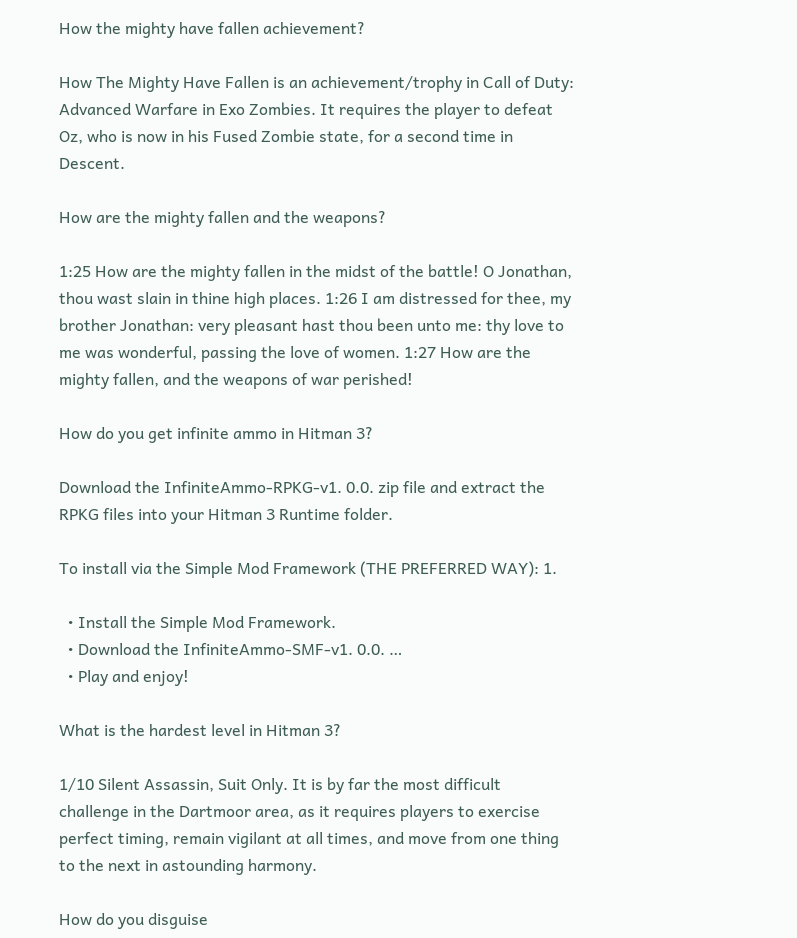How the mighty have fallen achievement?

How The Mighty Have Fallen is an achievement/trophy in Call of Duty: Advanced Warfare in Exo Zombies. It requires the player to defeat Oz, who is now in his Fused Zombie state, for a second time in Descent.

How are the mighty fallen and the weapons?

1:25 How are the mighty fallen in the midst of the battle! O Jonathan, thou wast slain in thine high places. 1:26 I am distressed for thee, my brother Jonathan: very pleasant hast thou been unto me: thy love to me was wonderful, passing the love of women. 1:27 How are the mighty fallen, and the weapons of war perished!

How do you get infinite ammo in Hitman 3?

Download the InfiniteAmmo-RPKG-v1. 0.0. zip file and extract the RPKG files into your Hitman 3 Runtime folder.

To install via the Simple Mod Framework (THE PREFERRED WAY): 1.

  • Install the Simple Mod Framework.
  • Download the InfiniteAmmo-SMF-v1. 0.0. …
  • Play and enjoy!

What is the hardest level in Hitman 3?

1/10 Silent Assassin, Suit Only. It is by far the most difficult challenge in the Dartmoor area, as it requires players to exercise perfect timing, remain vigilant at all times, and move from one thing to the next in astounding harmony.

How do you disguise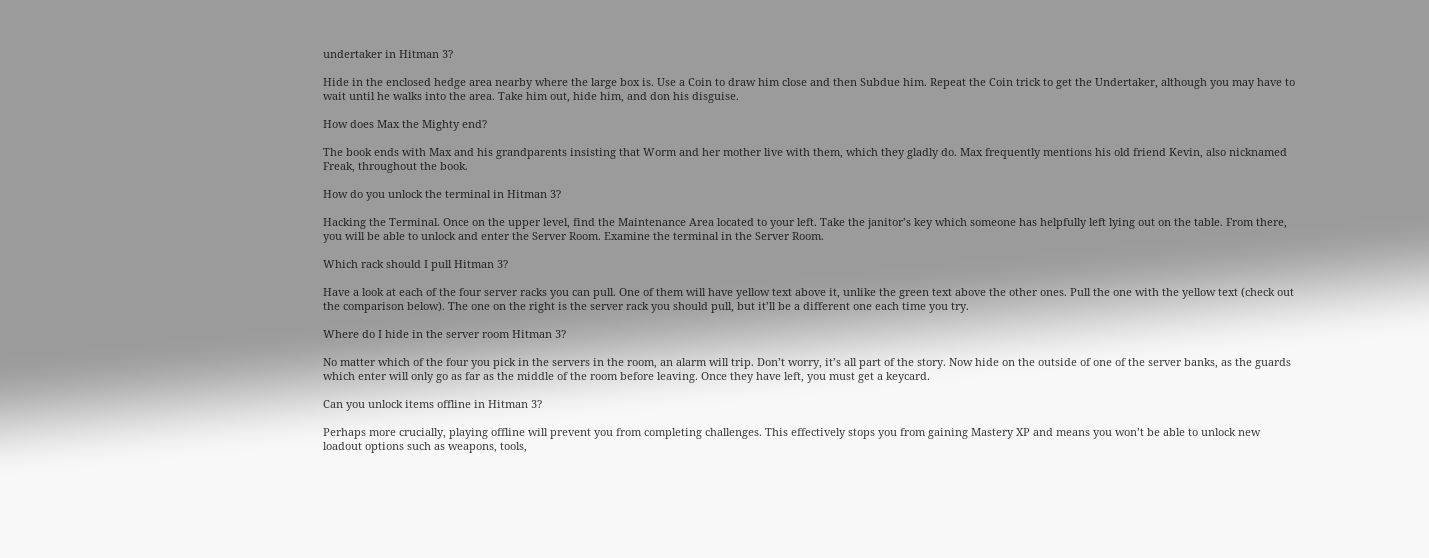undertaker in Hitman 3?

Hide in the enclosed hedge area nearby where the large box is. Use a Coin to draw him close and then Subdue him. Repeat the Coin trick to get the Undertaker, although you may have to wait until he walks into the area. Take him out, hide him, and don his disguise.

How does Max the Mighty end?

The book ends with Max and his grandparents insisting that Worm and her mother live with them, which they gladly do. Max frequently mentions his old friend Kevin, also nicknamed Freak, throughout the book.

How do you unlock the terminal in Hitman 3?

Hacking the Terminal. Once on the upper level, find the Maintenance Area located to your left. Take the janitor’s key which someone has helpfully left lying out on the table. From there, you will be able to unlock and enter the Server Room. Examine the terminal in the Server Room.

Which rack should I pull Hitman 3?

Have a look at each of the four server racks you can pull. One of them will have yellow text above it, unlike the green text above the other ones. Pull the one with the yellow text (check out the comparison below). The one on the right is the server rack you should pull, but it’ll be a different one each time you try.

Where do I hide in the server room Hitman 3?

No matter which of the four you pick in the servers in the room, an alarm will trip. Don’t worry, it’s all part of the story. Now hide on the outside of one of the server banks, as the guards which enter will only go as far as the middle of the room before leaving. Once they have left, you must get a keycard.

Can you unlock items offline in Hitman 3?

Perhaps more crucially, playing offline will prevent you from completing challenges. This effectively stops you from gaining Mastery XP and means you won’t be able to unlock new loadout options such as weapons, tools,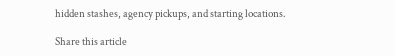hidden stashes, agency pickups, and starting locations.

Share this article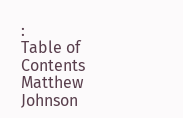:
Table of Contents
Matthew Johnson